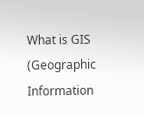What is GIS (Geographic Information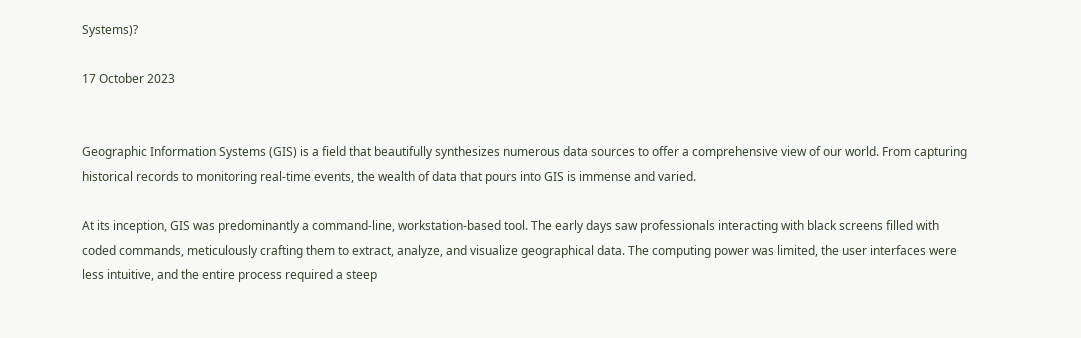Systems)?

17 October 2023


Geographic Information Systems (GIS) is a field that beautifully synthesizes numerous data sources to offer a comprehensive view of our world. From capturing historical records to monitoring real-time events, the wealth of data that pours into GIS is immense and varied.

At its inception, GIS was predominantly a command-line, workstation-based tool. The early days saw professionals interacting with black screens filled with coded commands, meticulously crafting them to extract, analyze, and visualize geographical data. The computing power was limited, the user interfaces were less intuitive, and the entire process required a steep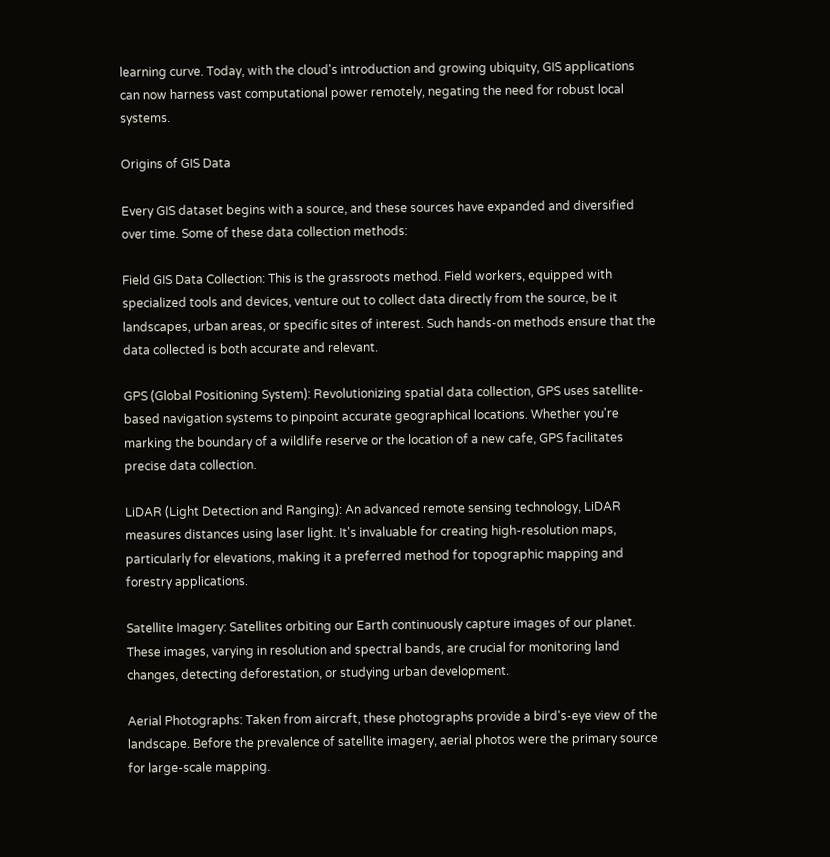learning curve. Today, with the cloud's introduction and growing ubiquity, GIS applications can now harness vast computational power remotely, negating the need for robust local systems.

Origins of GIS Data

Every GIS dataset begins with a source, and these sources have expanded and diversified over time. Some of these data collection methods:

Field GIS Data Collection: This is the grassroots method. Field workers, equipped with specialized tools and devices, venture out to collect data directly from the source, be it landscapes, urban areas, or specific sites of interest. Such hands-on methods ensure that the data collected is both accurate and relevant.

GPS (Global Positioning System): Revolutionizing spatial data collection, GPS uses satellite-based navigation systems to pinpoint accurate geographical locations. Whether you're marking the boundary of a wildlife reserve or the location of a new cafe, GPS facilitates precise data collection.

LiDAR (Light Detection and Ranging): An advanced remote sensing technology, LiDAR measures distances using laser light. It's invaluable for creating high-resolution maps, particularly for elevations, making it a preferred method for topographic mapping and forestry applications.

Satellite Imagery: Satellites orbiting our Earth continuously capture images of our planet. These images, varying in resolution and spectral bands, are crucial for monitoring land changes, detecting deforestation, or studying urban development.

Aerial Photographs: Taken from aircraft, these photographs provide a bird's-eye view of the landscape. Before the prevalence of satellite imagery, aerial photos were the primary source for large-scale mapping.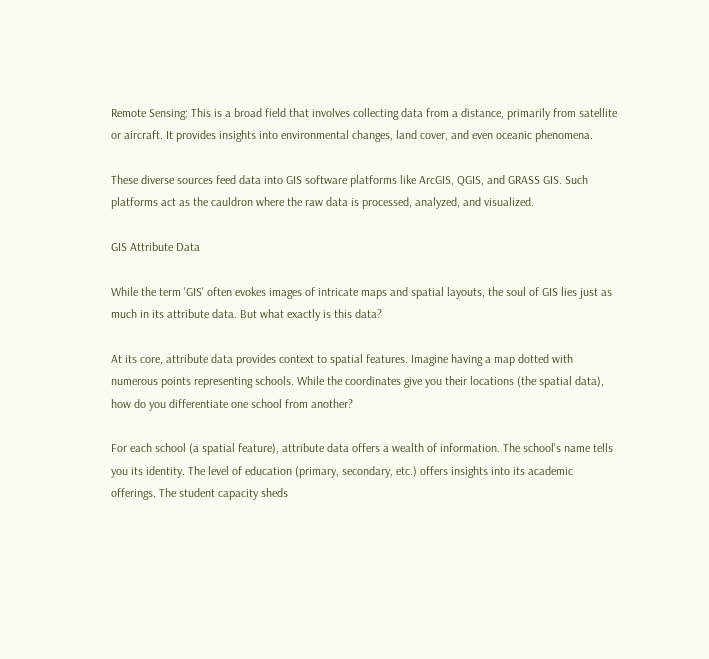Remote Sensing: This is a broad field that involves collecting data from a distance, primarily from satellite or aircraft. It provides insights into environmental changes, land cover, and even oceanic phenomena.

These diverse sources feed data into GIS software platforms like ArcGIS, QGIS, and GRASS GIS. Such platforms act as the cauldron where the raw data is processed, analyzed, and visualized.

GIS Attribute Data

While the term 'GIS' often evokes images of intricate maps and spatial layouts, the soul of GIS lies just as much in its attribute data. But what exactly is this data?

At its core, attribute data provides context to spatial features. Imagine having a map dotted with numerous points representing schools. While the coordinates give you their locations (the spatial data), how do you differentiate one school from another?

For each school (a spatial feature), attribute data offers a wealth of information. The school's name tells you its identity. The level of education (primary, secondary, etc.) offers insights into its academic offerings. The student capacity sheds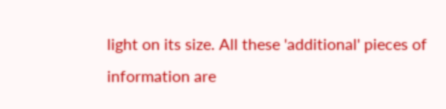light on its size. All these 'additional' pieces of information are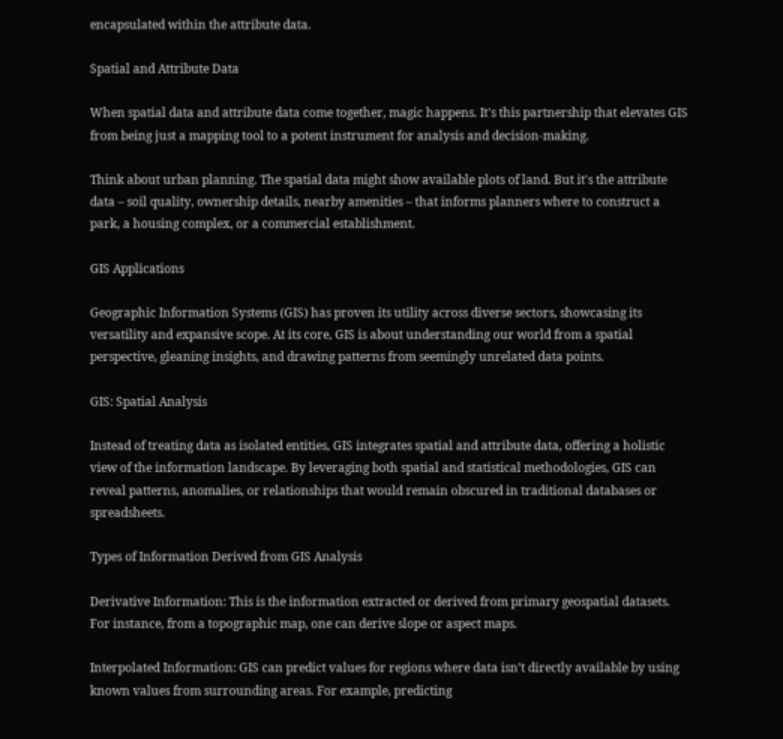encapsulated within the attribute data.

Spatial and Attribute Data

When spatial data and attribute data come together, magic happens. It's this partnership that elevates GIS from being just a mapping tool to a potent instrument for analysis and decision-making.

Think about urban planning. The spatial data might show available plots of land. But it's the attribute data – soil quality, ownership details, nearby amenities – that informs planners where to construct a park, a housing complex, or a commercial establishment.

GIS Applications

Geographic Information Systems (GIS) has proven its utility across diverse sectors, showcasing its versatility and expansive scope. At its core, GIS is about understanding our world from a spatial perspective, gleaning insights, and drawing patterns from seemingly unrelated data points.

GIS: Spatial Analysis

Instead of treating data as isolated entities, GIS integrates spatial and attribute data, offering a holistic view of the information landscape. By leveraging both spatial and statistical methodologies, GIS can reveal patterns, anomalies, or relationships that would remain obscured in traditional databases or spreadsheets.

Types of Information Derived from GIS Analysis

Derivative Information: This is the information extracted or derived from primary geospatial datasets. For instance, from a topographic map, one can derive slope or aspect maps.

Interpolated Information: GIS can predict values for regions where data isn’t directly available by using known values from surrounding areas. For example, predicting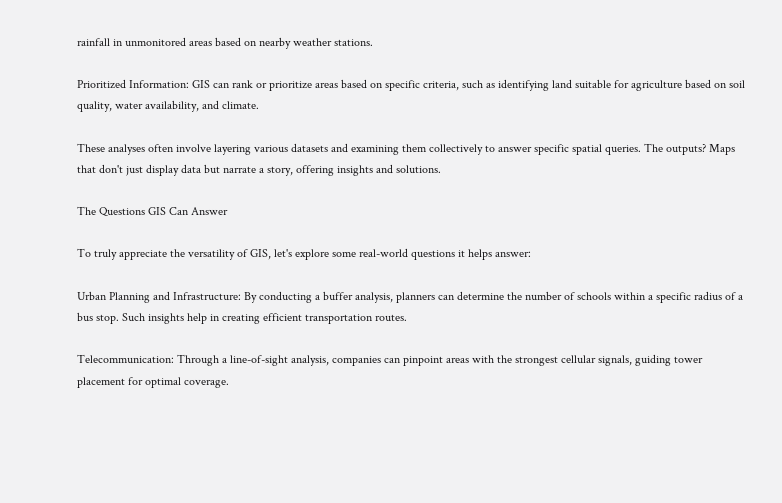rainfall in unmonitored areas based on nearby weather stations.

Prioritized Information: GIS can rank or prioritize areas based on specific criteria, such as identifying land suitable for agriculture based on soil quality, water availability, and climate.

These analyses often involve layering various datasets and examining them collectively to answer specific spatial queries. The outputs? Maps that don't just display data but narrate a story, offering insights and solutions.

The Questions GIS Can Answer

To truly appreciate the versatility of GIS, let's explore some real-world questions it helps answer:

Urban Planning and Infrastructure: By conducting a buffer analysis, planners can determine the number of schools within a specific radius of a bus stop. Such insights help in creating efficient transportation routes.

Telecommunication: Through a line-of-sight analysis, companies can pinpoint areas with the strongest cellular signals, guiding tower placement for optimal coverage.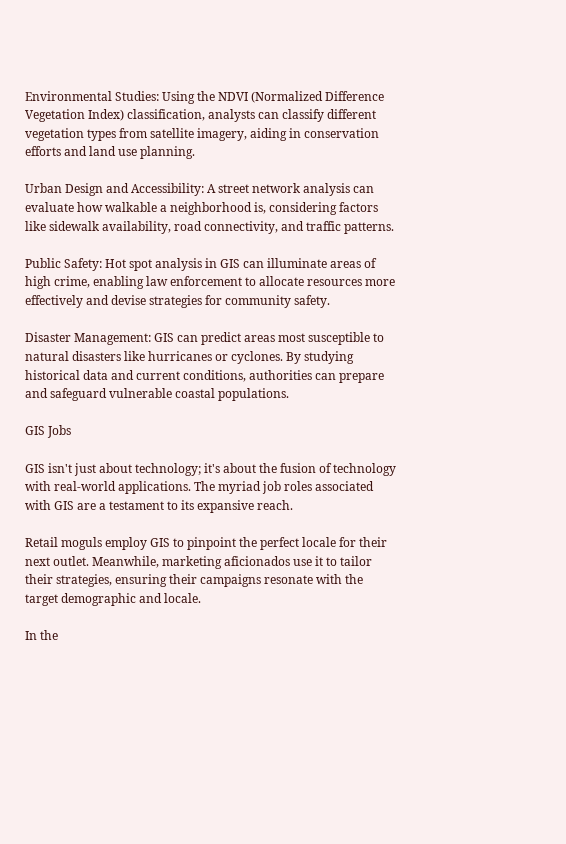Environmental Studies: Using the NDVI (Normalized Difference Vegetation Index) classification, analysts can classify different vegetation types from satellite imagery, aiding in conservation efforts and land use planning.

Urban Design and Accessibility: A street network analysis can evaluate how walkable a neighborhood is, considering factors like sidewalk availability, road connectivity, and traffic patterns.

Public Safety: Hot spot analysis in GIS can illuminate areas of high crime, enabling law enforcement to allocate resources more effectively and devise strategies for community safety.

Disaster Management: GIS can predict areas most susceptible to natural disasters like hurricanes or cyclones. By studying historical data and current conditions, authorities can prepare and safeguard vulnerable coastal populations.

GIS Jobs

GIS isn't just about technology; it's about the fusion of technology with real-world applications. The myriad job roles associated with GIS are a testament to its expansive reach.

Retail moguls employ GIS to pinpoint the perfect locale for their next outlet. Meanwhile, marketing aficionados use it to tailor their strategies, ensuring their campaigns resonate with the target demographic and locale.

In the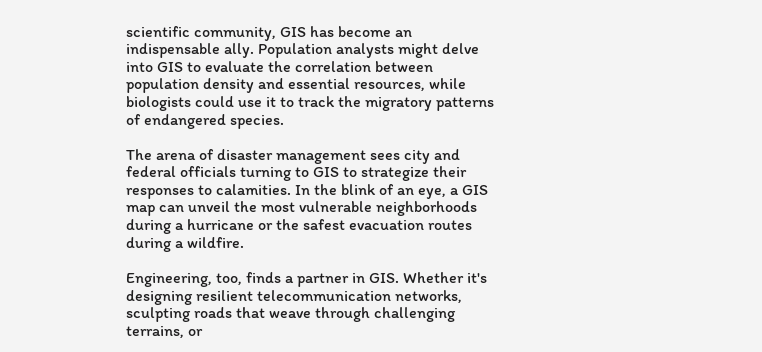scientific community, GIS has become an indispensable ally. Population analysts might delve into GIS to evaluate the correlation between population density and essential resources, while biologists could use it to track the migratory patterns of endangered species.

The arena of disaster management sees city and federal officials turning to GIS to strategize their responses to calamities. In the blink of an eye, a GIS map can unveil the most vulnerable neighborhoods during a hurricane or the safest evacuation routes during a wildfire.

Engineering, too, finds a partner in GIS. Whether it's designing resilient telecommunication networks, sculpting roads that weave through challenging terrains, or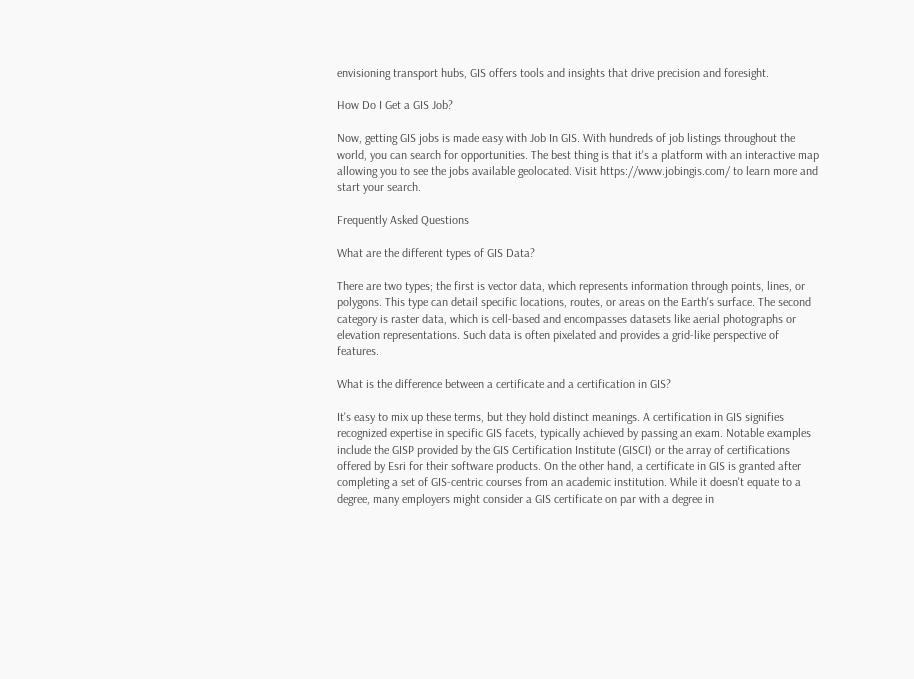envisioning transport hubs, GIS offers tools and insights that drive precision and foresight.

How Do I Get a GIS Job?

Now, getting GIS jobs is made easy with Job In GIS. With hundreds of job listings throughout the world, you can search for opportunities. The best thing is that it's a platform with an interactive map allowing you to see the jobs available geolocated. Visit https://www.jobingis.com/ to learn more and start your search.

Frequently Asked Questions

What are the different types of GIS Data?

There are two types; the first is vector data, which represents information through points, lines, or polygons. This type can detail specific locations, routes, or areas on the Earth's surface. The second category is raster data, which is cell-based and encompasses datasets like aerial photographs or elevation representations. Such data is often pixelated and provides a grid-like perspective of features.

What is the difference between a certificate and a certification in GIS?

It's easy to mix up these terms, but they hold distinct meanings. A certification in GIS signifies recognized expertise in specific GIS facets, typically achieved by passing an exam. Notable examples include the GISP provided by the GIS Certification Institute (GISCI) or the array of certifications offered by Esri for their software products. On the other hand, a certificate in GIS is granted after completing a set of GIS-centric courses from an academic institution. While it doesn't equate to a degree, many employers might consider a GIS certificate on par with a degree in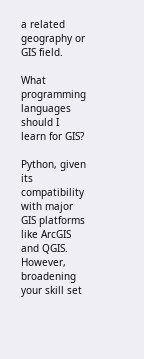a related geography or GIS field.

What programming languages should I learn for GIS?

Python, given its compatibility with major GIS platforms like ArcGIS and QGIS. However, broadening your skill set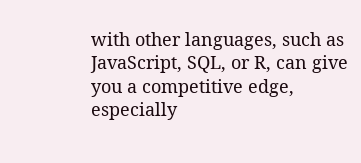with other languages, such as JavaScript, SQL, or R, can give you a competitive edge, especially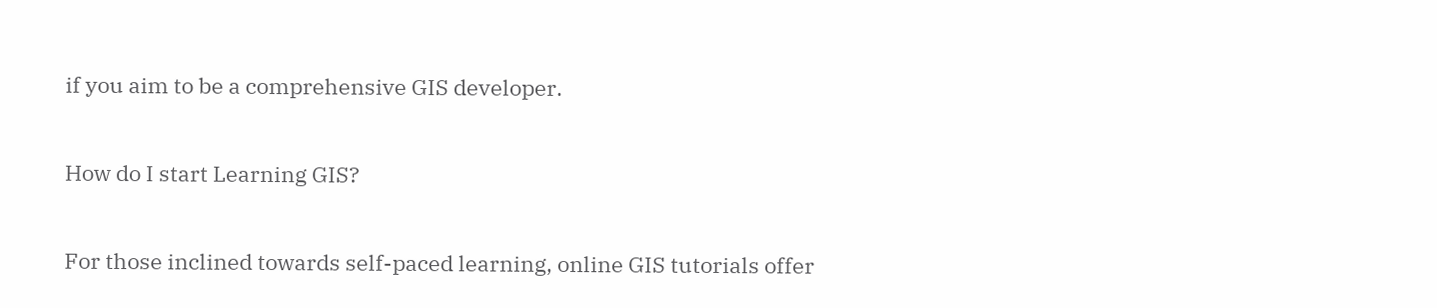if you aim to be a comprehensive GIS developer.

How do I start Learning GIS?

For those inclined towards self-paced learning, online GIS tutorials offer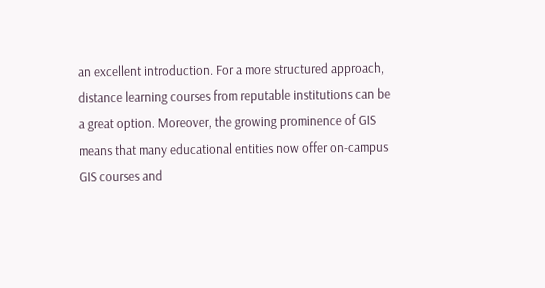an excellent introduction. For a more structured approach, distance learning courses from reputable institutions can be a great option. Moreover, the growing prominence of GIS means that many educational entities now offer on-campus GIS courses and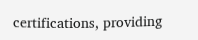certifications, providing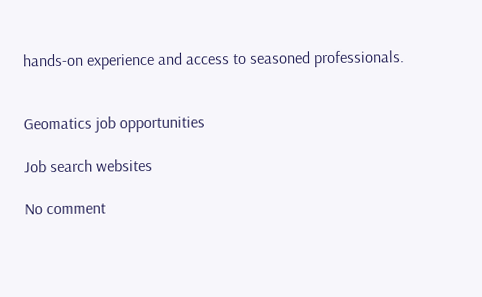hands-on experience and access to seasoned professionals.


Geomatics job opportunities

Job search websites

No comment